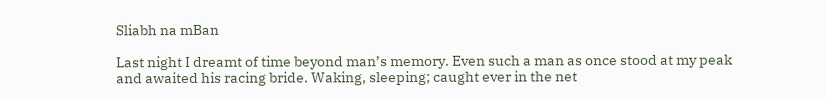Sliabh na mBan

Last night I dreamt of time beyond man’s memory. Even such a man as once stood at my peak and awaited his racing bride. Waking, sleeping; caught ever in the net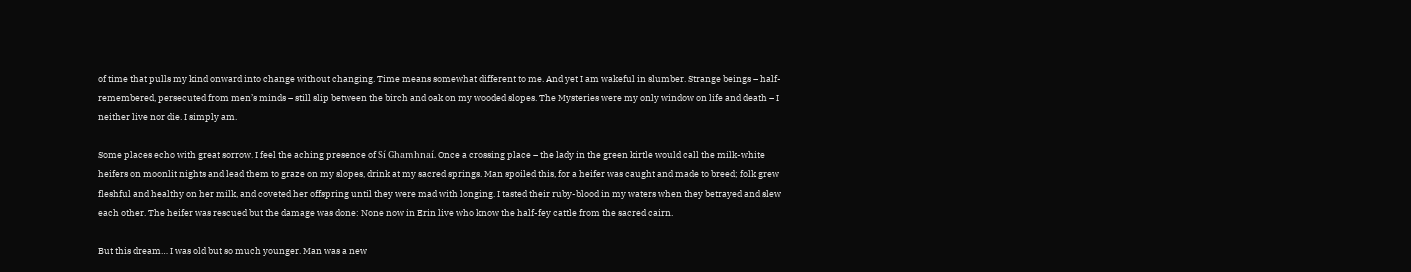of time that pulls my kind onward into change without changing. Time means somewhat different to me. And yet I am wakeful in slumber. Strange beings – half-remembered, persecuted from men’s minds – still slip between the birch and oak on my wooded slopes. The Mysteries were my only window on life and death – I neither live nor die. I simply am.

Some places echo with great sorrow. I feel the aching presence of Sí Ghamhnaí. Once a crossing place – the lady in the green kirtle would call the milk-white heifers on moonlit nights and lead them to graze on my slopes, drink at my sacred springs. Man spoiled this, for a heifer was caught and made to breed; folk grew fleshful and healthy on her milk, and coveted her offspring until they were mad with longing. I tasted their ruby-blood in my waters when they betrayed and slew each other. The heifer was rescued but the damage was done: None now in Erin live who know the half-fey cattle from the sacred cairn.

But this dream… I was old but so much younger. Man was a new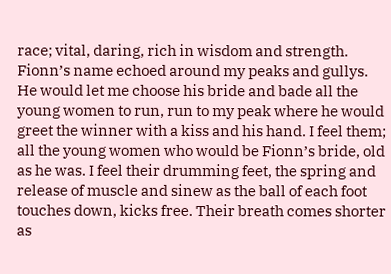race; vital, daring, rich in wisdom and strength. Fionn’s name echoed around my peaks and gullys. He would let me choose his bride and bade all the young women to run, run to my peak where he would greet the winner with a kiss and his hand. I feel them; all the young women who would be Fionn’s bride, old as he was. I feel their drumming feet, the spring and release of muscle and sinew as the ball of each foot touches down, kicks free. Their breath comes shorter as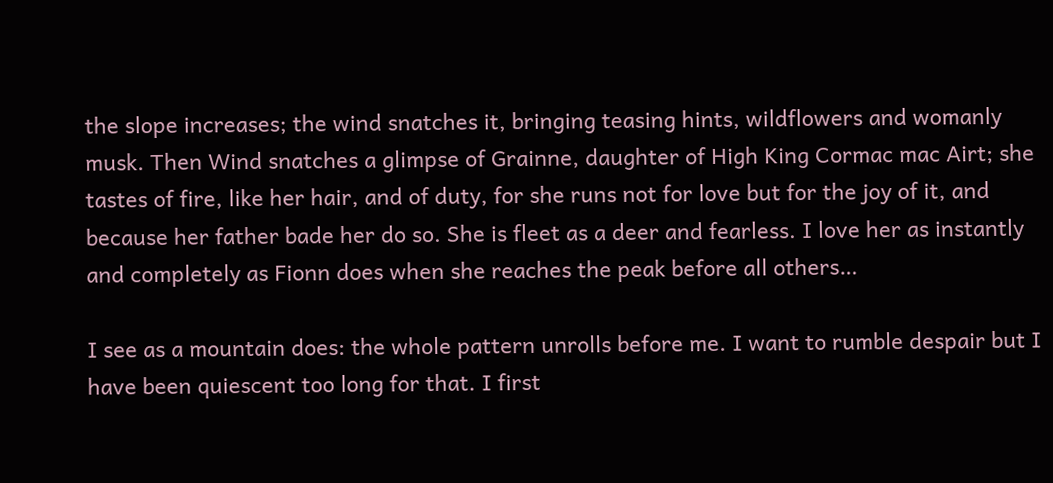the slope increases; the wind snatches it, bringing teasing hints, wildflowers and womanly musk. Then Wind snatches a glimpse of Grainne, daughter of High King Cormac mac Airt; she tastes of fire, like her hair, and of duty, for she runs not for love but for the joy of it, and because her father bade her do so. She is fleet as a deer and fearless. I love her as instantly and completely as Fionn does when she reaches the peak before all others…

I see as a mountain does: the whole pattern unrolls before me. I want to rumble despair but I have been quiescent too long for that. I first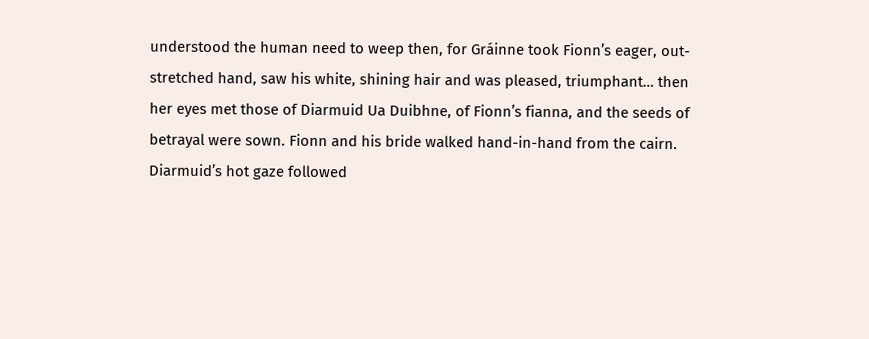understood the human need to weep then, for Gráinne took Fionn’s eager, out-stretched hand, saw his white, shining hair and was pleased, triumphant… then her eyes met those of Diarmuid Ua Duibhne, of Fionn’s fianna, and the seeds of betrayal were sown. Fionn and his bride walked hand-in-hand from the cairn. Diarmuid’s hot gaze followed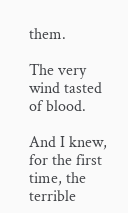them.

The very wind tasted of blood.

And I knew, for the first time, the terrible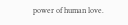power of human love.